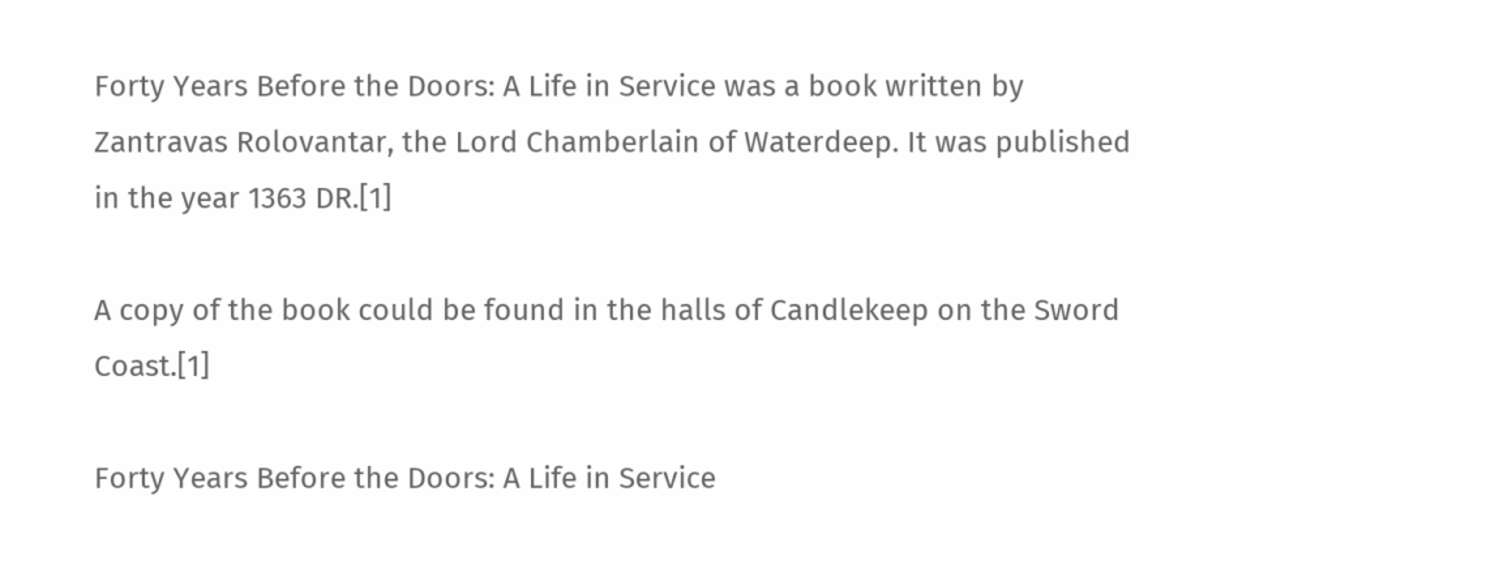Forty Years Before the Doors: A Life in Service was a book written by Zantravas Rolovantar, the Lord Chamberlain of Waterdeep. It was published in the year 1363 DR.[1]

A copy of the book could be found in the halls of Candlekeep on the Sword Coast.[1]

Forty Years Before the Doors: A Life in Service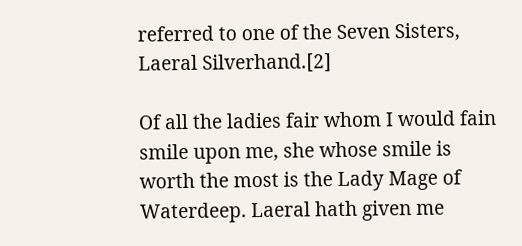referred to one of the Seven Sisters, Laeral Silverhand.[2]

Of all the ladies fair whom I would fain smile upon me, she whose smile is worth the most is the Lady Mage of Waterdeep. Laeral hath given me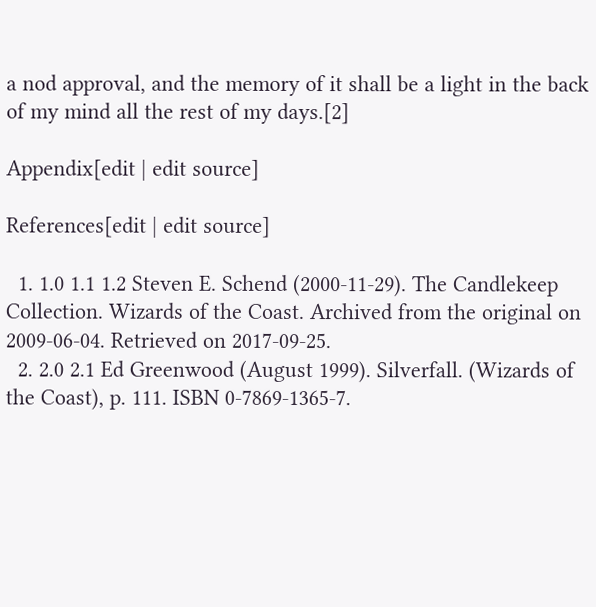a nod approval, and the memory of it shall be a light in the back of my mind all the rest of my days.[2]

Appendix[edit | edit source]

References[edit | edit source]

  1. 1.0 1.1 1.2 Steven E. Schend (2000-11-29). The Candlekeep Collection. Wizards of the Coast. Archived from the original on 2009-06-04. Retrieved on 2017-09-25.
  2. 2.0 2.1 Ed Greenwood (August 1999). Silverfall. (Wizards of the Coast), p. 111. ISBN 0-7869-1365-7.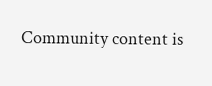Community content is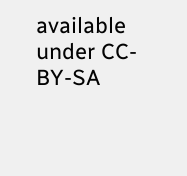available under CC-BY-SA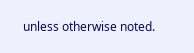unless otherwise noted.